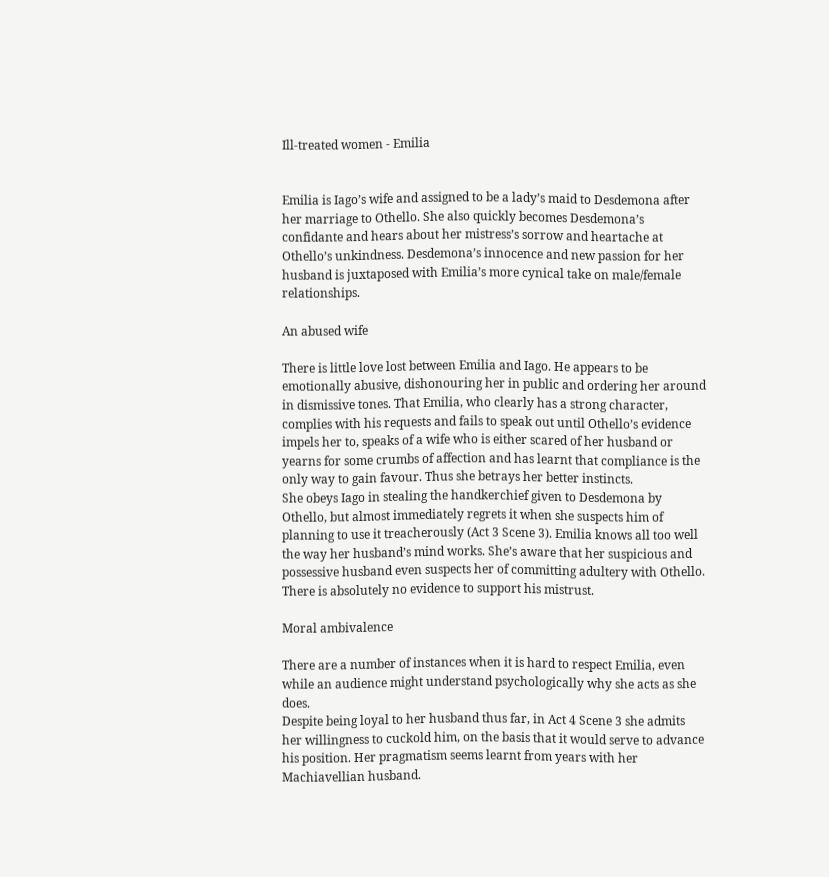Ill-treated women - Emilia


Emilia is Iago’s wife and assigned to be a lady’s maid to Desdemona after her marriage to Othello. She also quickly becomes Desdemona’s confidante and hears about her mistress’s sorrow and heartache at Othello’s unkindness. Desdemona’s innocence and new passion for her husband is juxtaposed with Emilia’s more cynical take on male/female relationships.

An abused wife

There is little love lost between Emilia and Iago. He appears to be emotionally abusive, dishonouring her in public and ordering her around in dismissive tones. That Emilia, who clearly has a strong character, complies with his requests and fails to speak out until Othello’s evidence impels her to, speaks of a wife who is either scared of her husband or yearns for some crumbs of affection and has learnt that compliance is the only way to gain favour. Thus she betrays her better instincts.
She obeys Iago in stealing the handkerchief given to Desdemona by Othello, but almost immediately regrets it when she suspects him of planning to use it treacherously (Act 3 Scene 3). Emilia knows all too well the way her husband’s mind works. She’s aware that her suspicious and possessive husband even suspects her of committing adultery with Othello. There is absolutely no evidence to support his mistrust.

Moral ambivalence

There are a number of instances when it is hard to respect Emilia, even while an audience might understand psychologically why she acts as she does.
Despite being loyal to her husband thus far, in Act 4 Scene 3 she admits her willingness to cuckold him, on the basis that it would serve to advance his position. Her pragmatism seems learnt from years with her Machiavellian husband.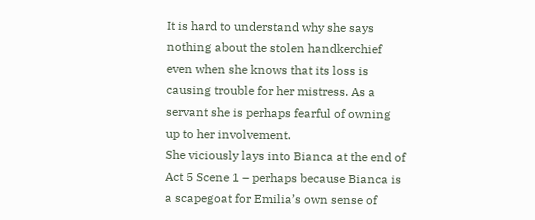It is hard to understand why she says nothing about the stolen handkerchief even when she knows that its loss is causing trouble for her mistress. As a servant she is perhaps fearful of owning up to her involvement.
She viciously lays into Bianca at the end of Act 5 Scene 1 – perhaps because Bianca is a scapegoat for Emilia’s own sense of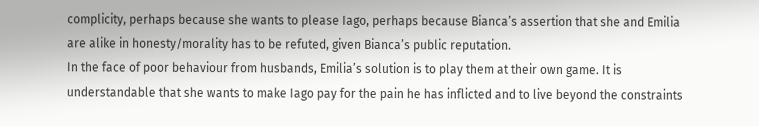complicity, perhaps because she wants to please Iago, perhaps because Bianca’s assertion that she and Emilia are alike in honesty/morality has to be refuted, given Bianca’s public reputation.
In the face of poor behaviour from husbands, Emilia’s solution is to play them at their own game. It is understandable that she wants to make Iago pay for the pain he has inflicted and to live beyond the constraints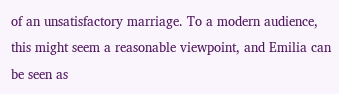of an unsatisfactory marriage. To a modern audience, this might seem a reasonable viewpoint, and Emilia can be seen as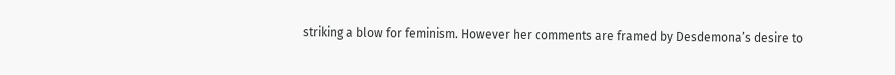striking a blow for feminism. However her comments are framed by Desdemona’s desire to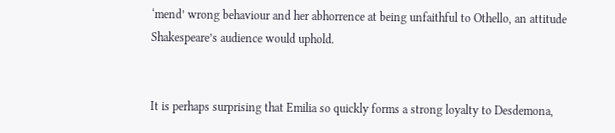‘mend’ wrong behaviour and her abhorrence at being unfaithful to Othello, an attitude Shakespeare’s audience would uphold.


It is perhaps surprising that Emilia so quickly forms a strong loyalty to Desdemona,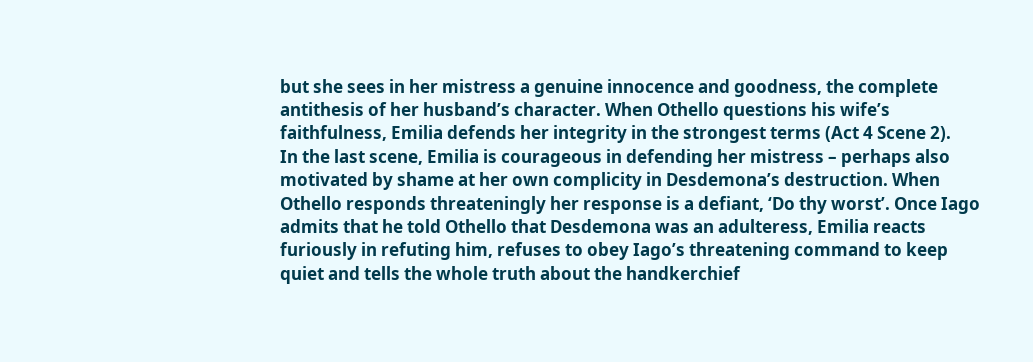but she sees in her mistress a genuine innocence and goodness, the complete antithesis of her husband’s character. When Othello questions his wife’s faithfulness, Emilia defends her integrity in the strongest terms (Act 4 Scene 2).
In the last scene, Emilia is courageous in defending her mistress – perhaps also motivated by shame at her own complicity in Desdemona’s destruction. When Othello responds threateningly her response is a defiant, ‘Do thy worst’. Once Iago admits that he told Othello that Desdemona was an adulteress, Emilia reacts furiously in refuting him, refuses to obey Iago’s threatening command to keep quiet and tells the whole truth about the handkerchief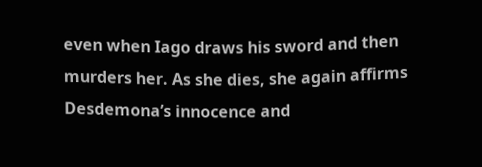even when Iago draws his sword and then murders her. As she dies, she again affirms Desdemona’s innocence and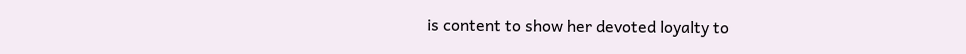is content to show her devoted loyalty to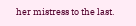her mistress to the last.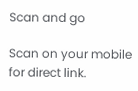Scan and go

Scan on your mobile for direct link.